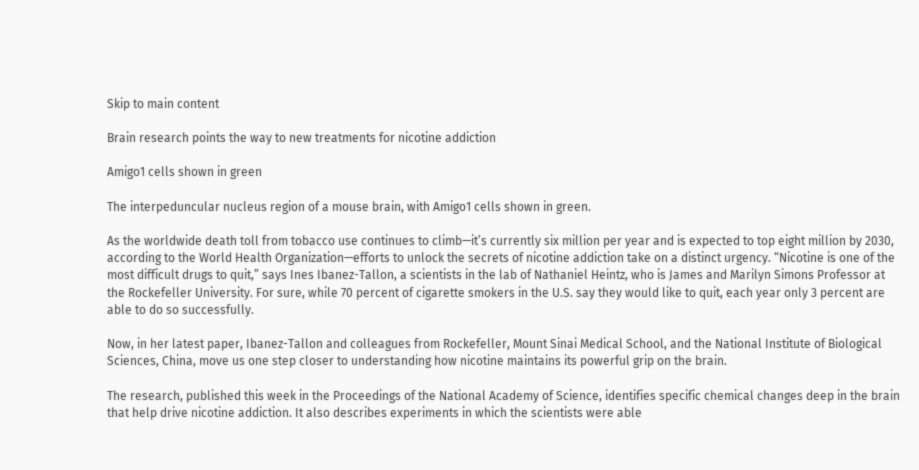Skip to main content

Brain research points the way to new treatments for nicotine addiction

Amigo1 cells shown in green

The interpeduncular nucleus region of a mouse brain, with Amigo1 cells shown in green.

As the worldwide death toll from tobacco use continues to climb—it’s currently six million per year and is expected to top eight million by 2030, according to the World Health Organization—efforts to unlock the secrets of nicotine addiction take on a distinct urgency. “Nicotine is one of the most difficult drugs to quit,” says Ines Ibanez-Tallon, a scientists in the lab of Nathaniel Heintz, who is James and Marilyn Simons Professor at the Rockefeller University. For sure, while 70 percent of cigarette smokers in the U.S. say they would like to quit, each year only 3 percent are able to do so successfully.

Now, in her latest paper, Ibanez-Tallon and colleagues from Rockefeller, Mount Sinai Medical School, and the National Institute of Biological Sciences, China, move us one step closer to understanding how nicotine maintains its powerful grip on the brain.

The research, published this week in the Proceedings of the National Academy of Science, identifies specific chemical changes deep in the brain that help drive nicotine addiction. It also describes experiments in which the scientists were able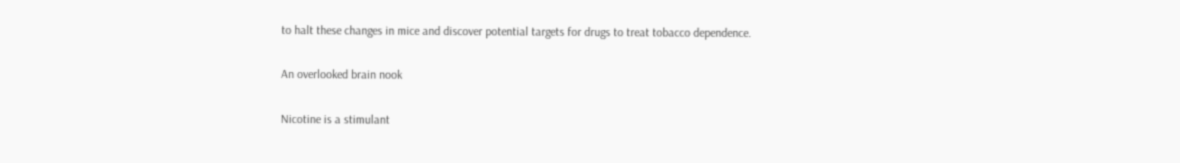to halt these changes in mice and discover potential targets for drugs to treat tobacco dependence.

An overlooked brain nook

Nicotine is a stimulant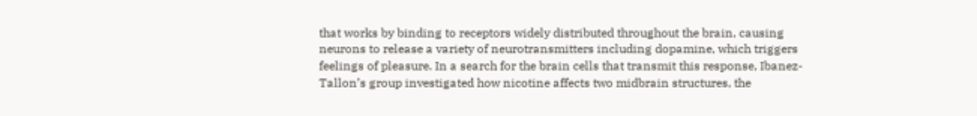that works by binding to receptors widely distributed throughout the brain, causing neurons to release a variety of neurotransmitters including dopamine, which triggers feelings of pleasure. In a search for the brain cells that transmit this response, Ibanez-Tallon’s group investigated how nicotine affects two midbrain structures, the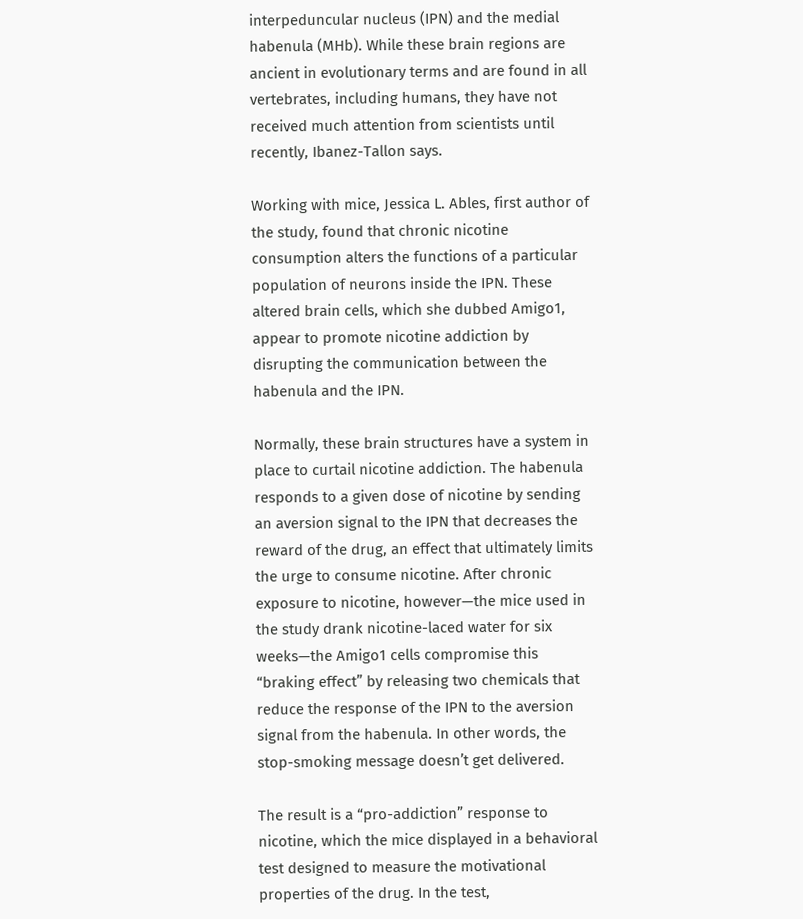interpeduncular nucleus (IPN) and the medial habenula (MHb). While these brain regions are ancient in evolutionary terms and are found in all vertebrates, including humans, they have not received much attention from scientists until recently, Ibanez-Tallon says.

Working with mice, Jessica L. Ables, first author of the study, found that chronic nicotine consumption alters the functions of a particular population of neurons inside the IPN. These altered brain cells, which she dubbed Amigo1, appear to promote nicotine addiction by disrupting the communication between the habenula and the IPN.

Normally, these brain structures have a system in place to curtail nicotine addiction. The habenula responds to a given dose of nicotine by sending an aversion signal to the IPN that decreases the reward of the drug, an effect that ultimately limits the urge to consume nicotine. After chronic exposure to nicotine, however—the mice used in the study drank nicotine-laced water for six weeks—the Amigo1 cells compromise this “braking effect” by releasing two chemicals that reduce the response of the IPN to the aversion signal from the habenula. In other words, the stop-smoking message doesn’t get delivered.

The result is a “pro-addiction” response to nicotine, which the mice displayed in a behavioral test designed to measure the motivational properties of the drug. In the test,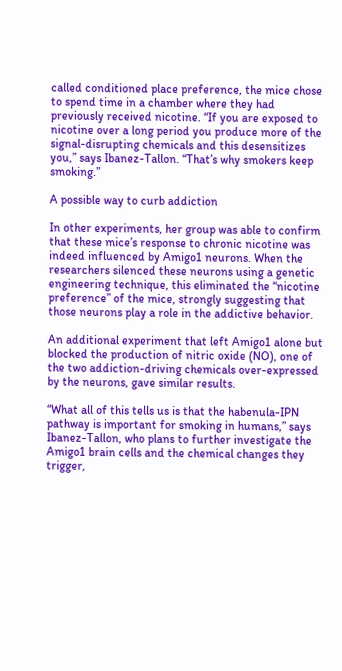called conditioned place preference, the mice chose to spend time in a chamber where they had previously received nicotine. “If you are exposed to nicotine over a long period you produce more of the signal-disrupting chemicals and this desensitizes you,” says Ibanez-Tallon. “That’s why smokers keep smoking.”

A possible way to curb addiction

In other experiments, her group was able to confirm that these mice’s response to chronic nicotine was indeed influenced by Amigo1 neurons. When the researchers silenced these neurons using a genetic engineering technique, this eliminated the “nicotine preference” of the mice, strongly suggesting that those neurons play a role in the addictive behavior.

An additional experiment that left Amigo1 alone but blocked the production of nitric oxide (NO), one of the two addiction-driving chemicals over-expressed by the neurons, gave similar results.

“What all of this tells us is that the habenula-IPN pathway is important for smoking in humans,” says Ibanez-Tallon, who plans to further investigate the Amigo1 brain cells and the chemical changes they trigger,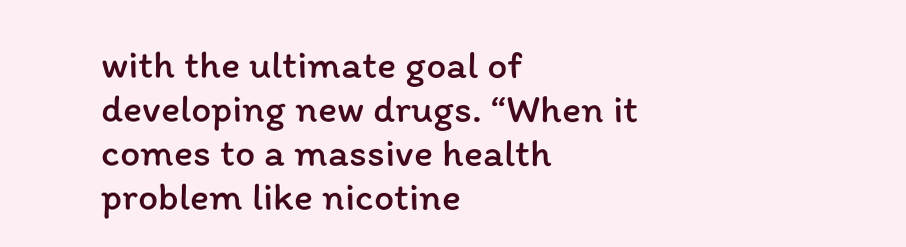with the ultimate goal of developing new drugs. “When it comes to a massive health problem like nicotine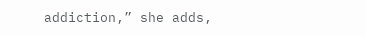addiction,” she adds,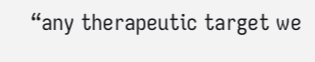“any therapeutic target we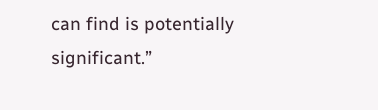can find is potentially significant.”